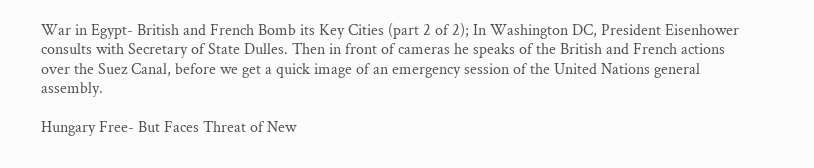War in Egypt- British and French Bomb its Key Cities (part 2 of 2); In Washington DC, President Eisenhower consults with Secretary of State Dulles. Then in front of cameras he speaks of the British and French actions over the Suez Canal, before we get a quick image of an emergency session of the United Nations general assembly.

Hungary Free- But Faces Threat of New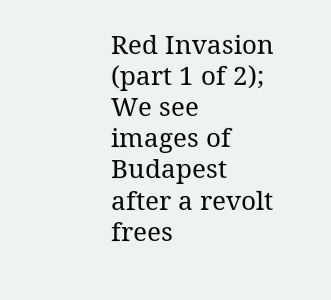Red Invasion (part 1 of 2); We see images of Budapest after a revolt frees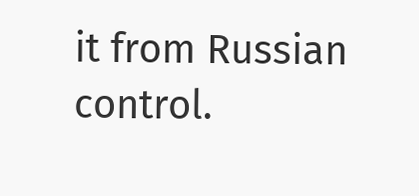it from Russian control.